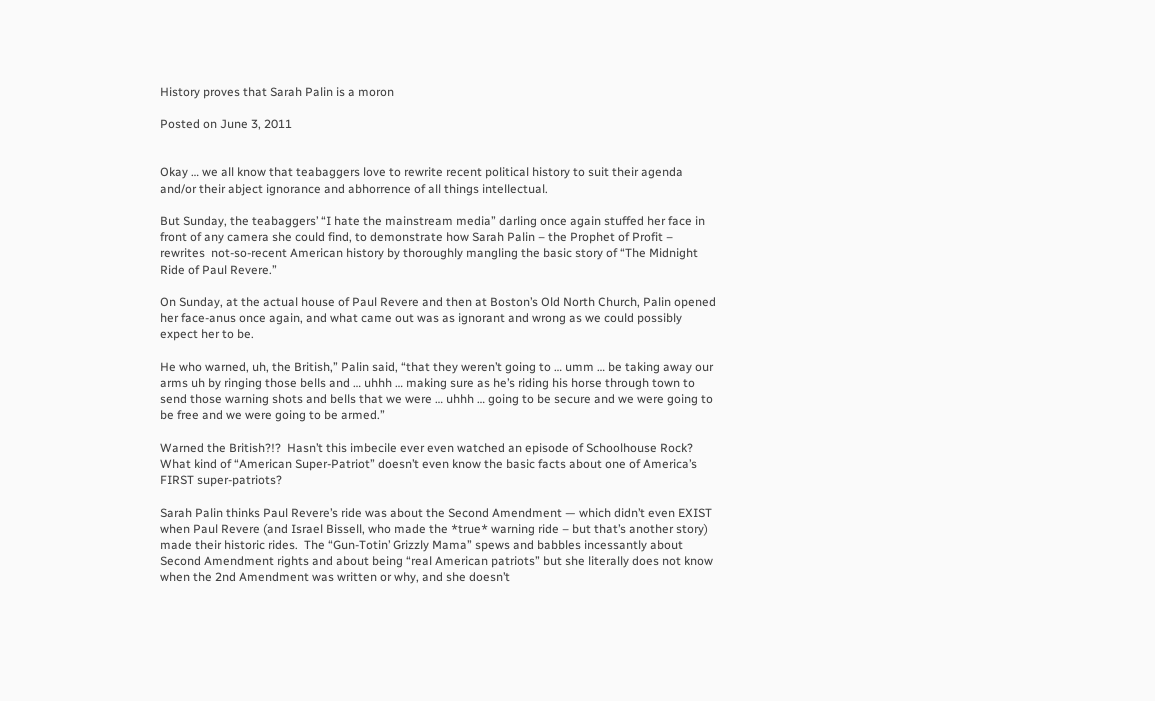History proves that Sarah Palin is a moron

Posted on June 3, 2011


Okay … we all know that teabaggers love to rewrite recent political history to suit their agenda and/or their abject ignorance and abhorrence of all things intellectual.

But Sunday, the teabaggers’ “I hate the mainstream media” darling once again stuffed her face in front of any camera she could find, to demonstrate how Sarah Palin – the Prophet of Profit – rewrites  not-so-recent American history by thoroughly mangling the basic story of “The Midnight Ride of Paul Revere.”

On Sunday, at the actual house of Paul Revere and then at Boston’s Old North Church, Palin opened her face-anus once again, and what came out was as ignorant and wrong as we could possibly expect her to be.

He who warned, uh, the British,” Palin said, “that they weren’t going to … umm … be taking away our arms uh by ringing those bells and … uhhh … making sure as he’s riding his horse through town to send those warning shots and bells that we were … uhhh … going to be secure and we were going to be free and we were going to be armed.”

Warned the British?!?  Hasn’t this imbecile ever even watched an episode of Schoolhouse Rock?  What kind of “American Super-Patriot” doesn’t even know the basic facts about one of America’s FIRST super-patriots?

Sarah Palin thinks Paul Revere’s ride was about the Second Amendment — which didn’t even EXIST when Paul Revere (and Israel Bissell, who made the *true* warning ride – but that’s another story) made their historic rides.  The “Gun-Totin’ Grizzly Mama” spews and babbles incessantly about Second Amendment rights and about being “real American patriots” but she literally does not know when the 2nd Amendment was written or why, and she doesn’t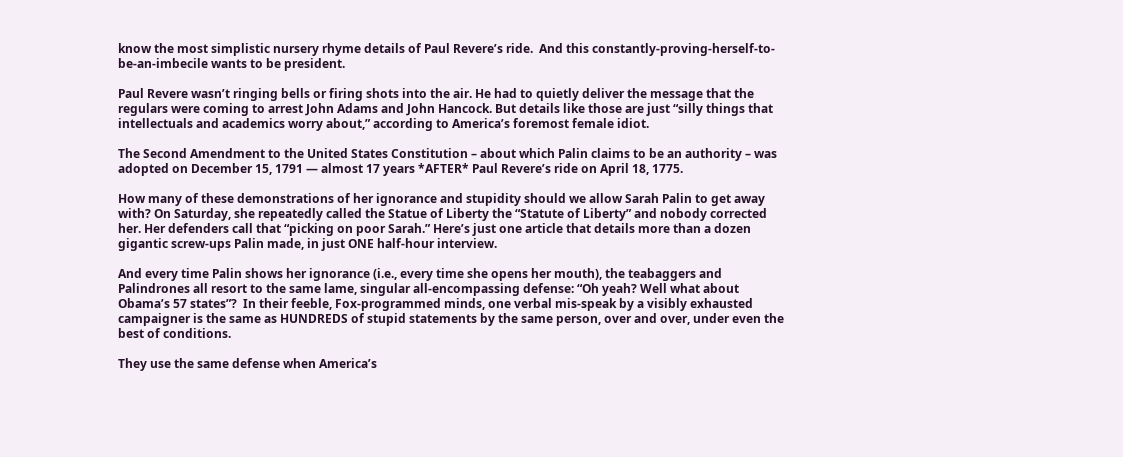know the most simplistic nursery rhyme details of Paul Revere’s ride.  And this constantly-proving-herself-to-be-an-imbecile wants to be president.

Paul Revere wasn’t ringing bells or firing shots into the air. He had to quietly deliver the message that the regulars were coming to arrest John Adams and John Hancock. But details like those are just “silly things that intellectuals and academics worry about,” according to America’s foremost female idiot.

The Second Amendment to the United States Constitution – about which Palin claims to be an authority – was adopted on December 15, 1791 — almost 17 years *AFTER* Paul Revere’s ride on April 18, 1775.

How many of these demonstrations of her ignorance and stupidity should we allow Sarah Palin to get away with? On Saturday, she repeatedly called the Statue of Liberty the “Statute of Liberty” and nobody corrected her. Her defenders call that “picking on poor Sarah.” Here’s just one article that details more than a dozen gigantic screw-ups Palin made, in just ONE half-hour interview.

And every time Palin shows her ignorance (i.e., every time she opens her mouth), the teabaggers and Palindrones all resort to the same lame, singular all-encompassing defense: “Oh yeah? Well what about Obama’s 57 states”?  In their feeble, Fox-programmed minds, one verbal mis-speak by a visibly exhausted campaigner is the same as HUNDREDS of stupid statements by the same person, over and over, under even the best of conditions.

They use the same defense when America’s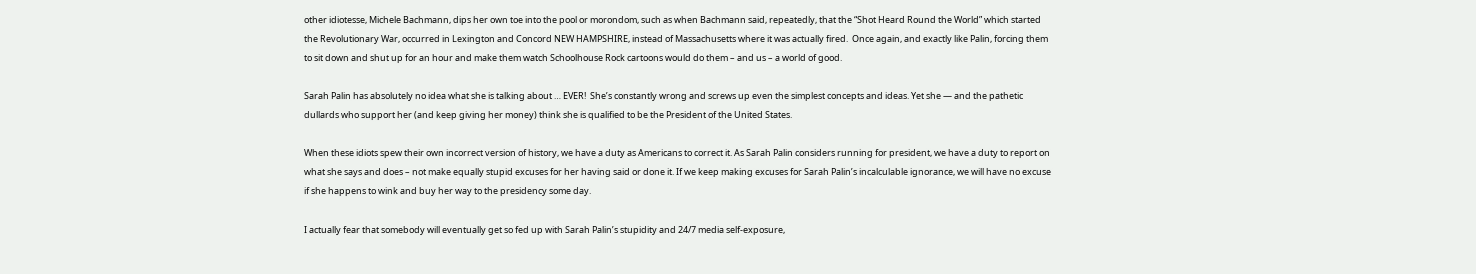other idiotesse, Michele Bachmann, dips her own toe into the pool or morondom, such as when Bachmann said, repeatedly, that the “Shot Heard Round the World” which started the Revolutionary War, occurred in Lexington and Concord NEW HAMPSHIRE, instead of Massachusetts where it was actually fired.  Once again, and exactly like Palin, forcing them to sit down and shut up for an hour and make them watch Schoolhouse Rock cartoons would do them – and us – a world of good.

Sarah Palin has absolutely no idea what she is talking about … EVER!  She’s constantly wrong and screws up even the simplest concepts and ideas. Yet she — and the pathetic dullards who support her (and keep giving her money) think she is qualified to be the President of the United States.

When these idiots spew their own incorrect version of history, we have a duty as Americans to correct it. As Sarah Palin considers running for president, we have a duty to report on what she says and does – not make equally stupid excuses for her having said or done it. If we keep making excuses for Sarah Palin’s incalculable ignorance, we will have no excuse if she happens to wink and buy her way to the presidency some day.

I actually fear that somebody will eventually get so fed up with Sarah Palin’s stupidity and 24/7 media self-exposure,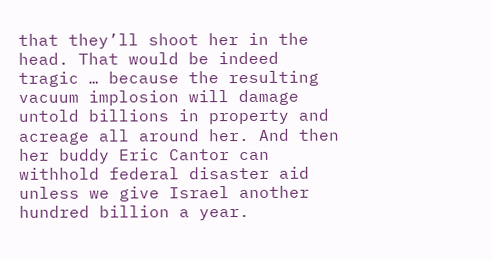that they’ll shoot her in the head. That would be indeed tragic … because the resulting vacuum implosion will damage untold billions in property and acreage all around her. And then her buddy Eric Cantor can withhold federal disaster aid unless we give Israel another hundred billion a year.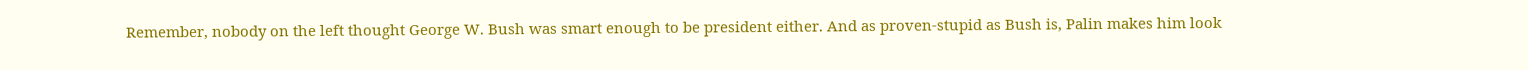Remember, nobody on the left thought George W. Bush was smart enough to be president either. And as proven-stupid as Bush is, Palin makes him look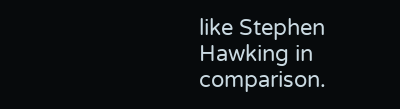like Stephen Hawking in comparison.